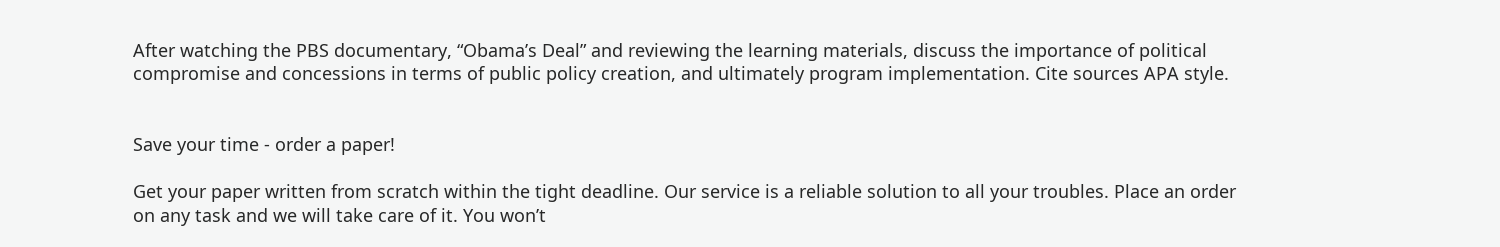After watching the PBS documentary, “Obama’s Deal” and reviewing the learning materials, discuss the importance of political compromise and concessions in terms of public policy creation, and ultimately program implementation. Cite sources APA style.


Save your time - order a paper!

Get your paper written from scratch within the tight deadline. Our service is a reliable solution to all your troubles. Place an order on any task and we will take care of it. You won’t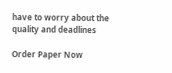have to worry about the quality and deadlines

Order Paper Now